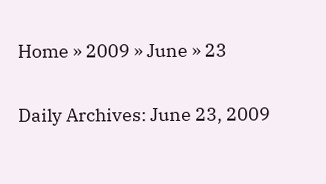Home » 2009 » June » 23

Daily Archives: June 23, 2009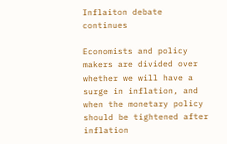Inflaiton debate continues

Economists and policy makers are divided over whether we will have a surge in inflation, and when the monetary policy should be tightened after inflation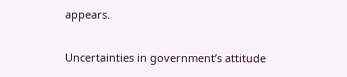appears.

Uncertainties in government’s attitude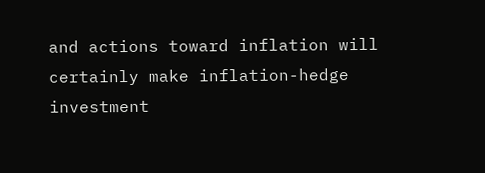and actions toward inflation will certainly make inflation-hedge investment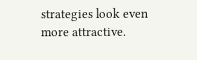strategies look even more attractive.